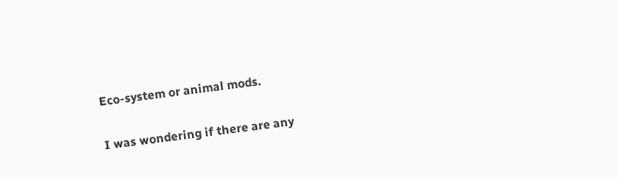Eco-system or animal mods.

I was wondering if there are any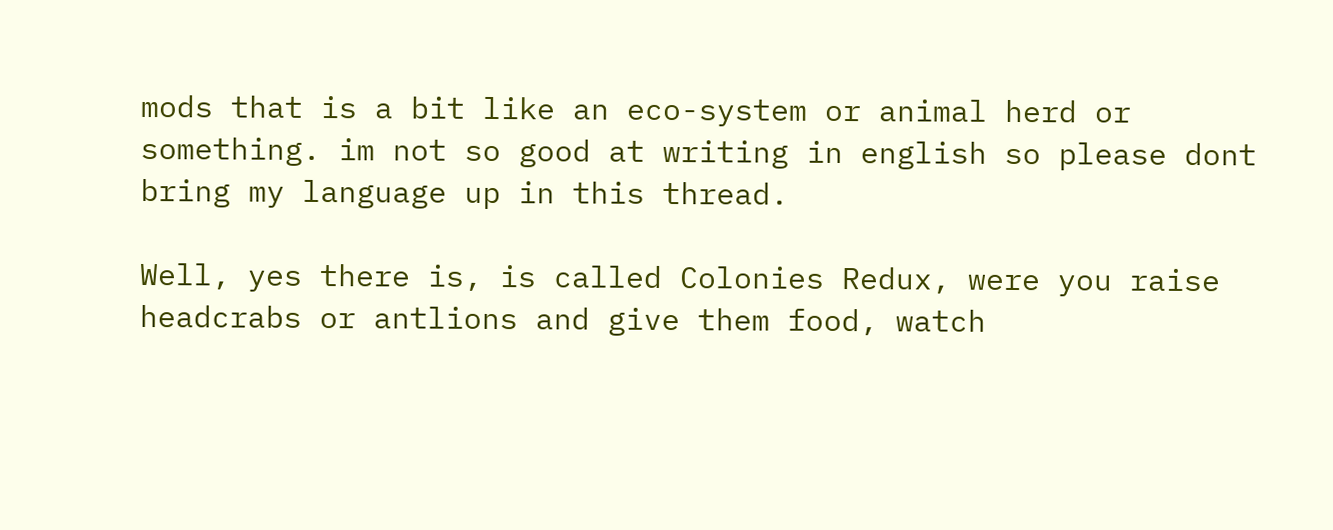mods that is a bit like an eco-system or animal herd or something. im not so good at writing in english so please dont bring my language up in this thread.

Well, yes there is, is called Colonies Redux, were you raise headcrabs or antlions and give them food, watch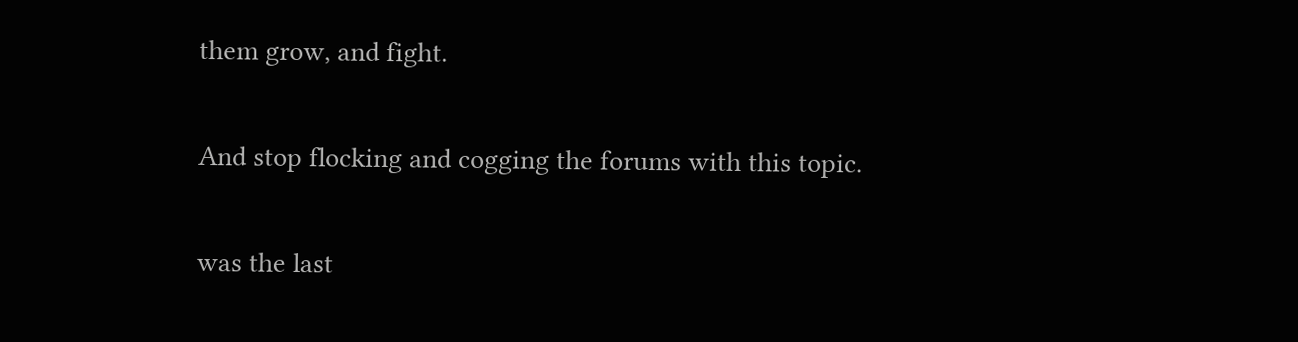them grow, and fight.

And stop flocking and cogging the forums with this topic.

was the last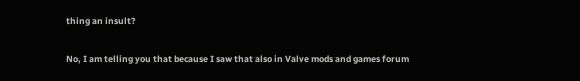thing an insult?

No, I am telling you that because I saw that also in Valve mods and games forum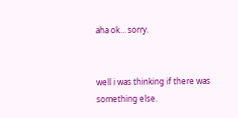aha ok… sorry.


well i was thinking if there was something else.